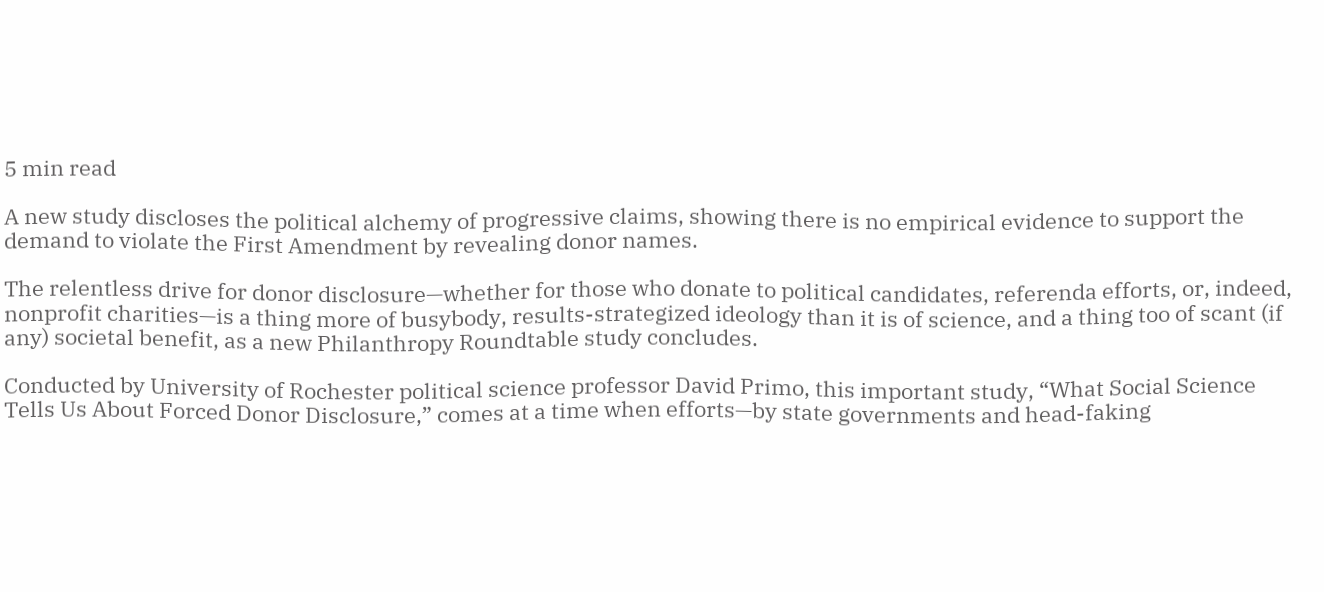5 min read

A new study discloses the political alchemy of progressive claims, showing there is no empirical evidence to support the demand to violate the First Amendment by revealing donor names.

The relentless drive for donor disclosure—whether for those who donate to political candidates, referenda efforts, or, indeed, nonprofit charities—is a thing more of busybody, results-strategized ideology than it is of science, and a thing too of scant (if any) societal benefit, as a new Philanthropy Roundtable study concludes.

Conducted by University of Rochester political science professor David Primo, this important study, “What Social Science Tells Us About Forced Donor Disclosure,” comes at a time when efforts—by state governments and head-faking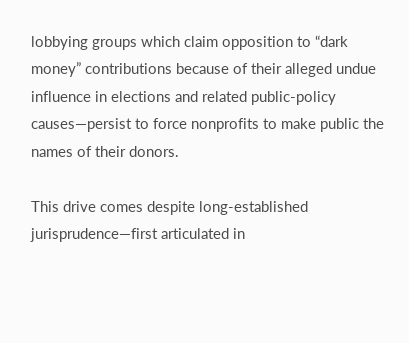lobbying groups which claim opposition to “dark money” contributions because of their alleged undue influence in elections and related public-policy causes—persist to force nonprofits to make public the names of their donors.

This drive comes despite long-established jurisprudence—first articulated in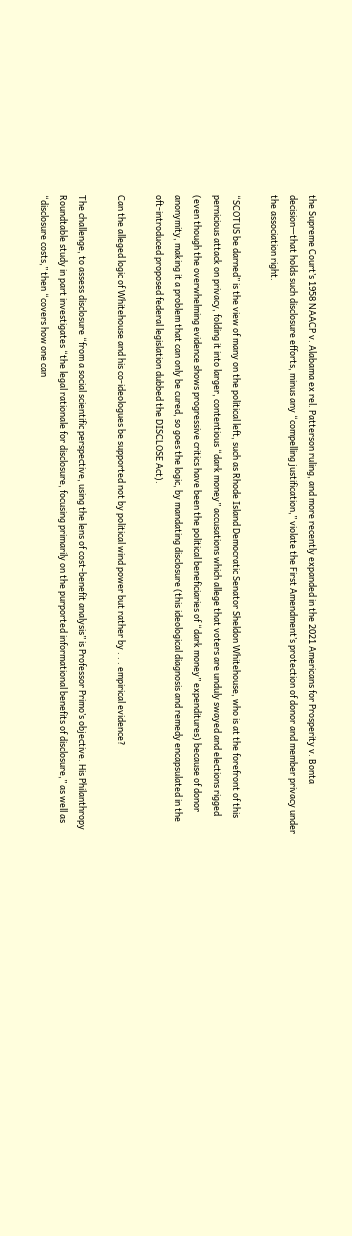the Supreme Court’s 1958 NAACP v. Alabama ex rel. Patterson ruling, and more recently expanded in the 2021 Americans for Prosperity v. Bonta decision—that holds such disclosure efforts, minus any “compelling justification,” violate the First Amendment’s protection of donor and member privacy under the association right.

“SCOTUS be darned” is the view of many on the political left, such as Rhode Island Democratic Senator Sheldon Whitehouse, who is at the forefront of this pernicious attack on privacy, folding it into larger, contentious “dark money” accusations which allege that voters are unduly swayed and elections rigged (even though the overwhelming evidence shows progressive critics have been the political beneficiaries of “dark money” expenditures) because of donor anonymity, making it a problem that can only be cured, so goes the logic, by mandating disclosure (this ideological diagnosis and remedy encapsulated in the oft-introduced proposed federal legislation dubbed the DISCLOSE Act).

Can the alleged logic of Whitehouse and his co-ideologues be supported not by political wind power but rather by . . . empirical evidence?

The challenge, to assess disclosure “from a social scientific perspective, using the lens of cost-benefit analysis” is Professor Primo’s objective. His Philanthropy Roundtable study in part investigates “the legal rationale for disclosure, focusing primarily on the purported informational benefits of disclosure,” as well as “disclosure costs,” then “covers how one can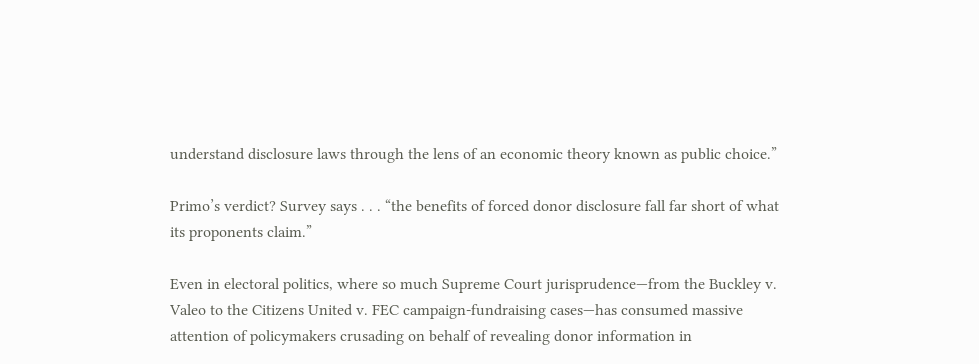understand disclosure laws through the lens of an economic theory known as public choice.”

Primo’s verdict? Survey says . . . “the benefits of forced donor disclosure fall far short of what its proponents claim.”

Even in electoral politics, where so much Supreme Court jurisprudence—from the Buckley v. Valeo to the Citizens United v. FEC campaign-fundraising cases—has consumed massive attention of policymakers crusading on behalf of revealing donor information in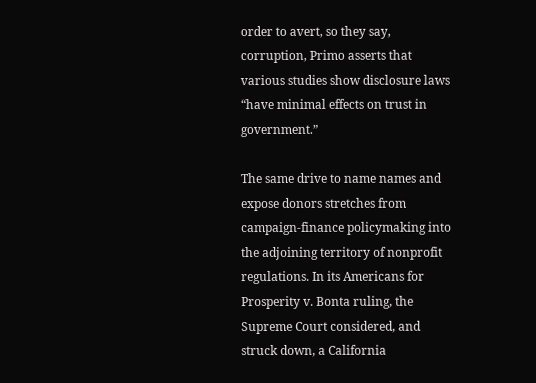order to avert, so they say, corruption, Primo asserts that various studies show disclosure laws “have minimal effects on trust in government.”

The same drive to name names and expose donors stretches from campaign-finance policymaking into the adjoining territory of nonprofit regulations. In its Americans for Prosperity v. Bonta ruling, the Supreme Court considered, and struck down, a California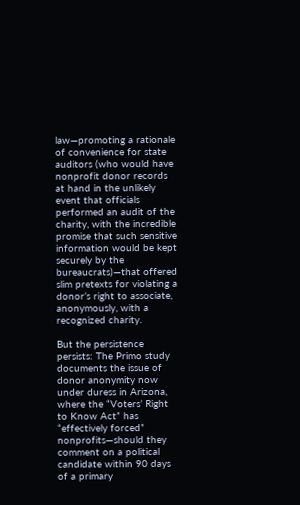law—promoting a rationale of convenience for state auditors (who would have nonprofit donor records at hand in the unlikely event that officials performed an audit of the charity, with the incredible promise that such sensitive information would be kept securely by the bureaucrats)—that offered slim pretexts for violating a donor’s right to associate, anonymously, with a recognized charity.

But the persistence persists: The Primo study documents the issue of donor anonymity now under duress in Arizona, where the “Voters’ Right to Know Act” has “effectively forced” nonprofits—should they comment on a political candidate within 90 days of a primary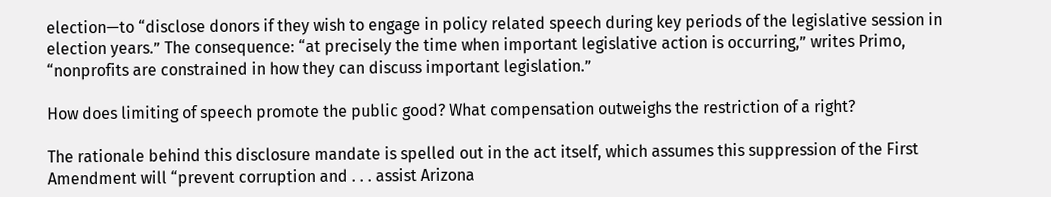election—to “disclose donors if they wish to engage in policy related speech during key periods of the legislative session in election years.” The consequence: “at precisely the time when important legislative action is occurring,” writes Primo, “nonprofits are constrained in how they can discuss important legislation.”

How does limiting of speech promote the public good? What compensation outweighs the restriction of a right?

The rationale behind this disclosure mandate is spelled out in the act itself, which assumes this suppression of the First Amendment will “prevent corruption and . . . assist Arizona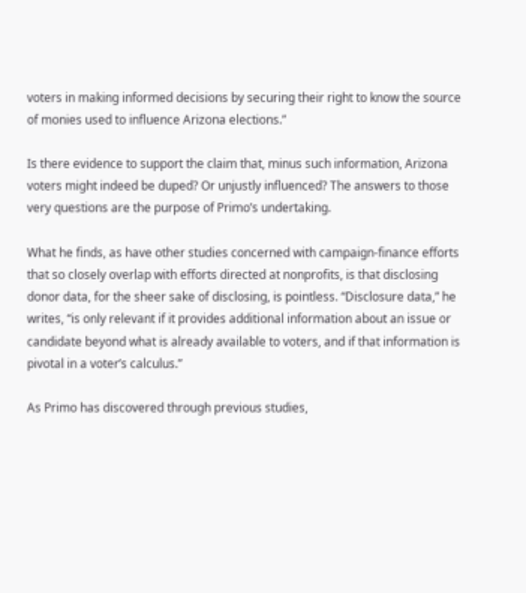voters in making informed decisions by securing their right to know the source of monies used to influence Arizona elections.”

Is there evidence to support the claim that, minus such information, Arizona voters might indeed be duped? Or unjustly influenced? The answers to those very questions are the purpose of Primo’s undertaking.

What he finds, as have other studies concerned with campaign-finance efforts that so closely overlap with efforts directed at nonprofits, is that disclosing donor data, for the sheer sake of disclosing, is pointless. “Disclosure data,” he writes, “is only relevant if it provides additional information about an issue or candidate beyond what is already available to voters, and if that information is pivotal in a voter’s calculus.”

As Primo has discovered through previous studies,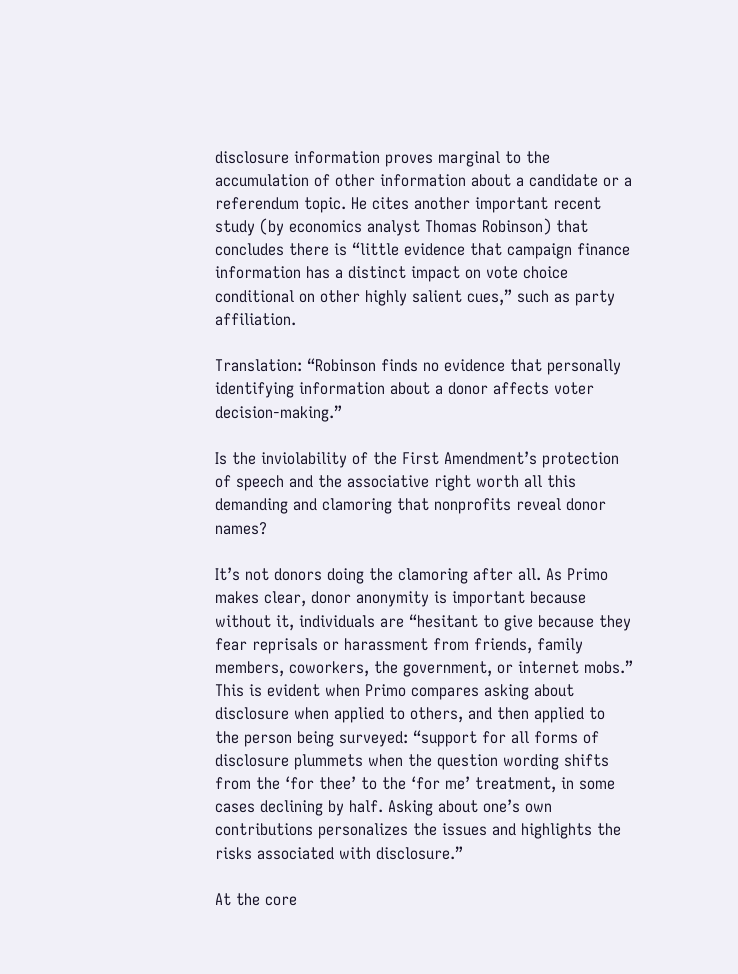disclosure information proves marginal to the accumulation of other information about a candidate or a referendum topic. He cites another important recent study (by economics analyst Thomas Robinson) that concludes there is “little evidence that campaign finance information has a distinct impact on vote choice conditional on other highly salient cues,” such as party affiliation.

Translation: “Robinson finds no evidence that personally identifying information about a donor affects voter decision-making.”

Is the inviolability of the First Amendment’s protection of speech and the associative right worth all this demanding and clamoring that nonprofits reveal donor names?

It’s not donors doing the clamoring after all. As Primo makes clear, donor anonymity is important because without it, individuals are “hesitant to give because they fear reprisals or harassment from friends, family members, coworkers, the government, or internet mobs.” This is evident when Primo compares asking about disclosure when applied to others, and then applied to the person being surveyed: “support for all forms of disclosure plummets when the question wording shifts from the ‘for thee’ to the ‘for me’ treatment, in some cases declining by half. Asking about one’s own contributions personalizes the issues and highlights the risks associated with disclosure.”

At the core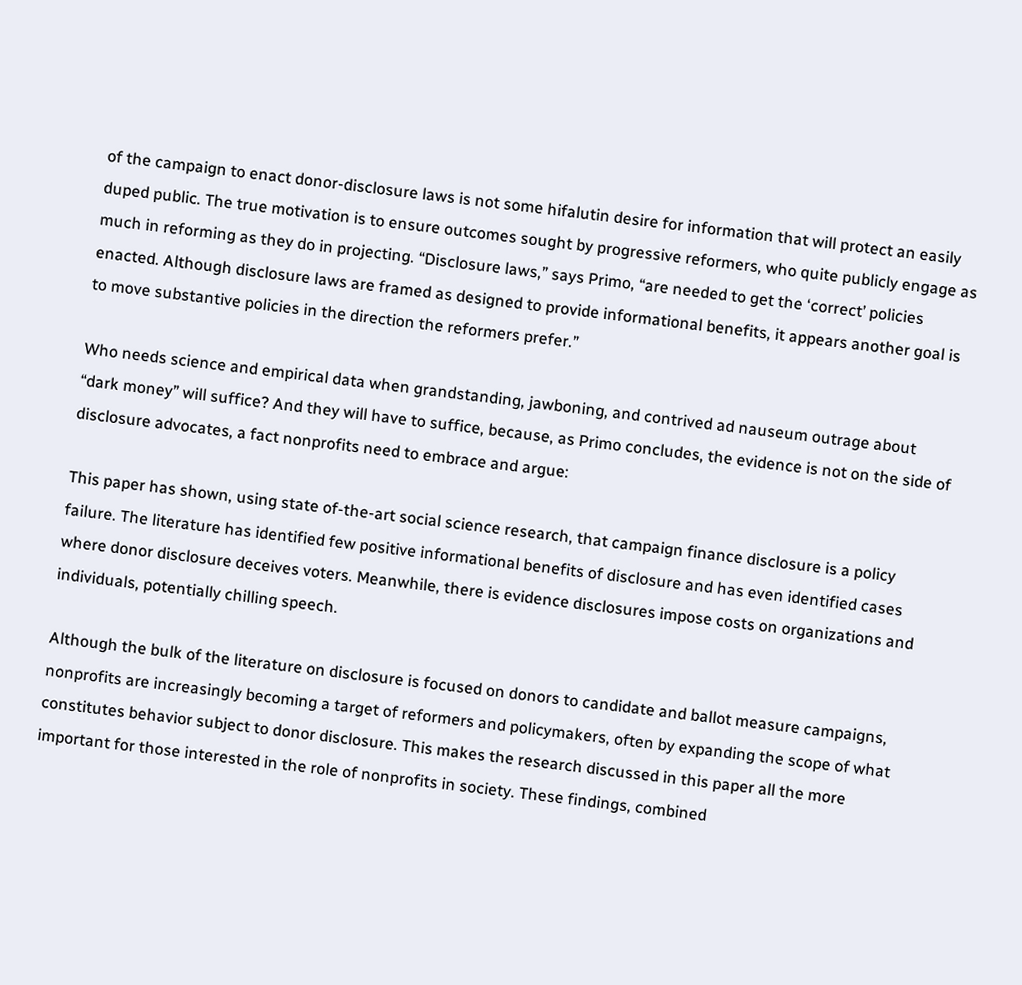of the campaign to enact donor-disclosure laws is not some hifalutin desire for information that will protect an easily duped public. The true motivation is to ensure outcomes sought by progressive reformers, who quite publicly engage as much in reforming as they do in projecting. “Disclosure laws,” says Primo, “are needed to get the ‘correct’ policies enacted. Although disclosure laws are framed as designed to provide informational benefits, it appears another goal is to move substantive policies in the direction the reformers prefer.”

Who needs science and empirical data when grandstanding, jawboning, and contrived ad nauseum outrage about “dark money” will suffice? And they will have to suffice, because, as Primo concludes, the evidence is not on the side of disclosure advocates, a fact nonprofits need to embrace and argue:

This paper has shown, using state of-the-art social science research, that campaign finance disclosure is a policy failure. The literature has identified few positive informational benefits of disclosure and has even identified cases where donor disclosure deceives voters. Meanwhile, there is evidence disclosures impose costs on organizations and individuals, potentially chilling speech.

Although the bulk of the literature on disclosure is focused on donors to candidate and ballot measure campaigns, nonprofits are increasingly becoming a target of reformers and policymakers, often by expanding the scope of what constitutes behavior subject to donor disclosure. This makes the research discussed in this paper all the more important for those interested in the role of nonprofits in society. These findings, combined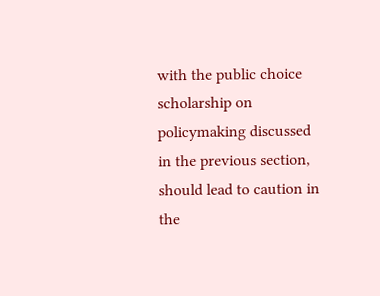with the public choice scholarship on policymaking discussed in the previous section, should lead to caution in the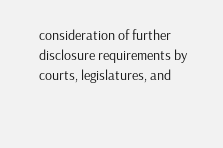consideration of further disclosure requirements by courts, legislatures, and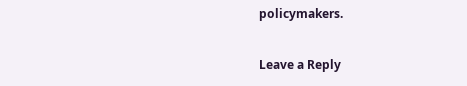policymakers.

Leave a Reply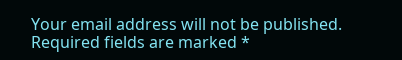Your email address will not be published. Required fields are marked *